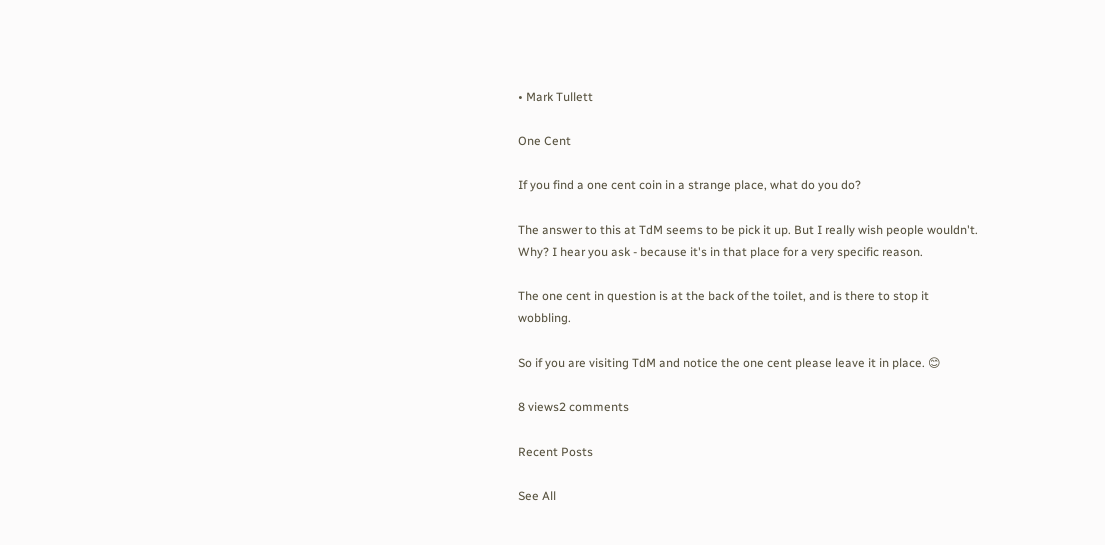• Mark Tullett

One Cent

If you find a one cent coin in a strange place, what do you do?

The answer to this at TdM seems to be pick it up. But I really wish people wouldn't. Why? I hear you ask - because it's in that place for a very specific reason.

The one cent in question is at the back of the toilet, and is there to stop it wobbling.

So if you are visiting TdM and notice the one cent please leave it in place. 😊

8 views2 comments

Recent Posts

See All